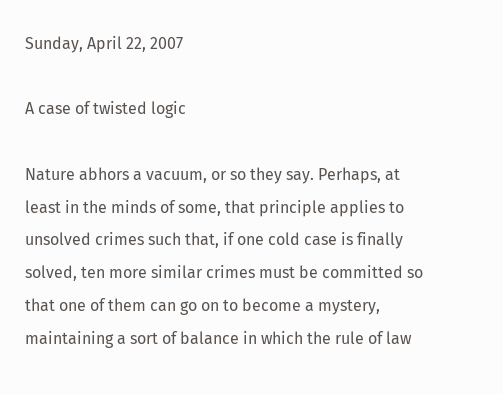Sunday, April 22, 2007

A case of twisted logic

Nature abhors a vacuum, or so they say. Perhaps, at least in the minds of some, that principle applies to unsolved crimes such that, if one cold case is finally solved, ten more similar crimes must be committed so that one of them can go on to become a mystery, maintaining a sort of balance in which the rule of law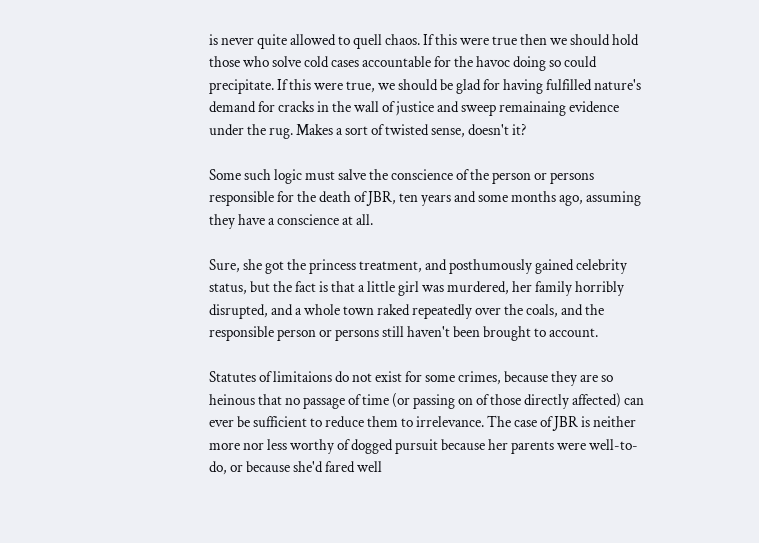is never quite allowed to quell chaos. If this were true then we should hold those who solve cold cases accountable for the havoc doing so could precipitate. If this were true, we should be glad for having fulfilled nature's demand for cracks in the wall of justice and sweep remainaing evidence under the rug. Makes a sort of twisted sense, doesn't it?

Some such logic must salve the conscience of the person or persons responsible for the death of JBR, ten years and some months ago, assuming they have a conscience at all.

Sure, she got the princess treatment, and posthumously gained celebrity status, but the fact is that a little girl was murdered, her family horribly disrupted, and a whole town raked repeatedly over the coals, and the responsible person or persons still haven't been brought to account.

Statutes of limitaions do not exist for some crimes, because they are so heinous that no passage of time (or passing on of those directly affected) can ever be sufficient to reduce them to irrelevance. The case of JBR is neither more nor less worthy of dogged pursuit because her parents were well-to-do, or because she'd fared well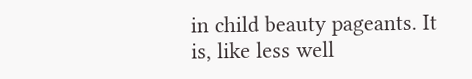in child beauty pageants. It is, like less well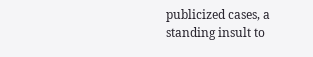publicized cases, a standing insult to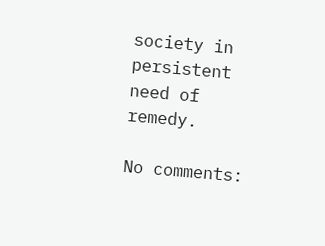society in persistent need of remedy.

No comments: